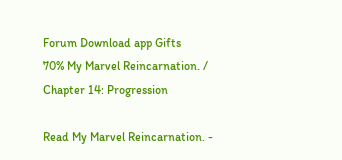Forum Download app Gifts
70% My Marvel Reincarnation. / Chapter 14: Progression

Read My Marvel Reincarnation. -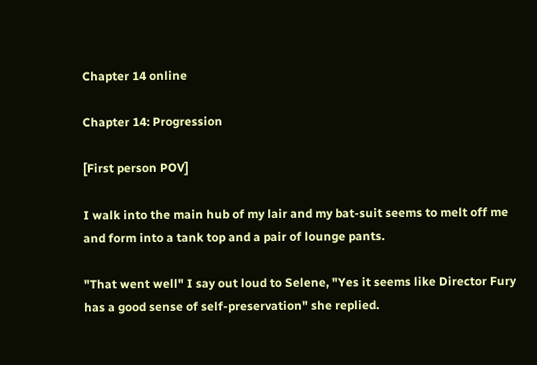Chapter 14 online

Chapter 14: Progression

[First person POV]

I walk into the main hub of my lair and my bat-suit seems to melt off me and form into a tank top and a pair of lounge pants.

"That went well" I say out loud to Selene, "Yes it seems like Director Fury has a good sense of self-preservation" she replied.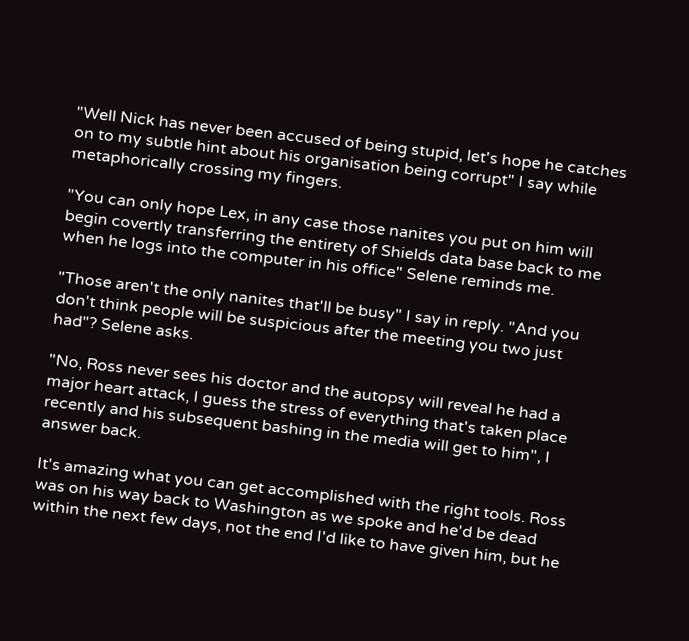"Well Nick has never been accused of being stupid, let's hope he catches on to my subtle hint about his organisation being corrupt" I say while metaphorically crossing my fingers.

"You can only hope Lex, in any case those nanites you put on him will begin covertly transferring the entirety of Shields data base back to me when he logs into the computer in his office" Selene reminds me.

"Those aren't the only nanites that'll be busy" I say in reply. "And you don't think people will be suspicious after the meeting you two just had"? Selene asks.

"No, Ross never sees his doctor and the autopsy will reveal he had a major heart attack, I guess the stress of everything that's taken place recently and his subsequent bashing in the media will get to him", I answer back.

It's amazing what you can get accomplished with the right tools. Ross was on his way back to Washington as we spoke and he'd be dead within the next few days, not the end I'd like to have given him, but he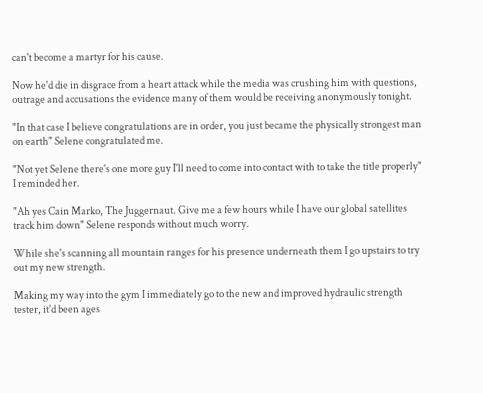can't become a martyr for his cause.

Now he'd die in disgrace from a heart attack while the media was crushing him with questions, outrage and accusations the evidence many of them would be receiving anonymously tonight.

"In that case I believe congratulations are in order, you just became the physically strongest man on earth" Selene congratulated me.

"Not yet Selene there's one more guy I'll need to come into contact with to take the title properly" I reminded her.

"Ah yes Cain Marko, The Juggernaut. Give me a few hours while I have our global satellites track him down" Selene responds without much worry.

While she's scanning all mountain ranges for his presence underneath them I go upstairs to try out my new strength.

Making my way into the gym I immediately go to the new and improved hydraulic strength tester, it'd been ages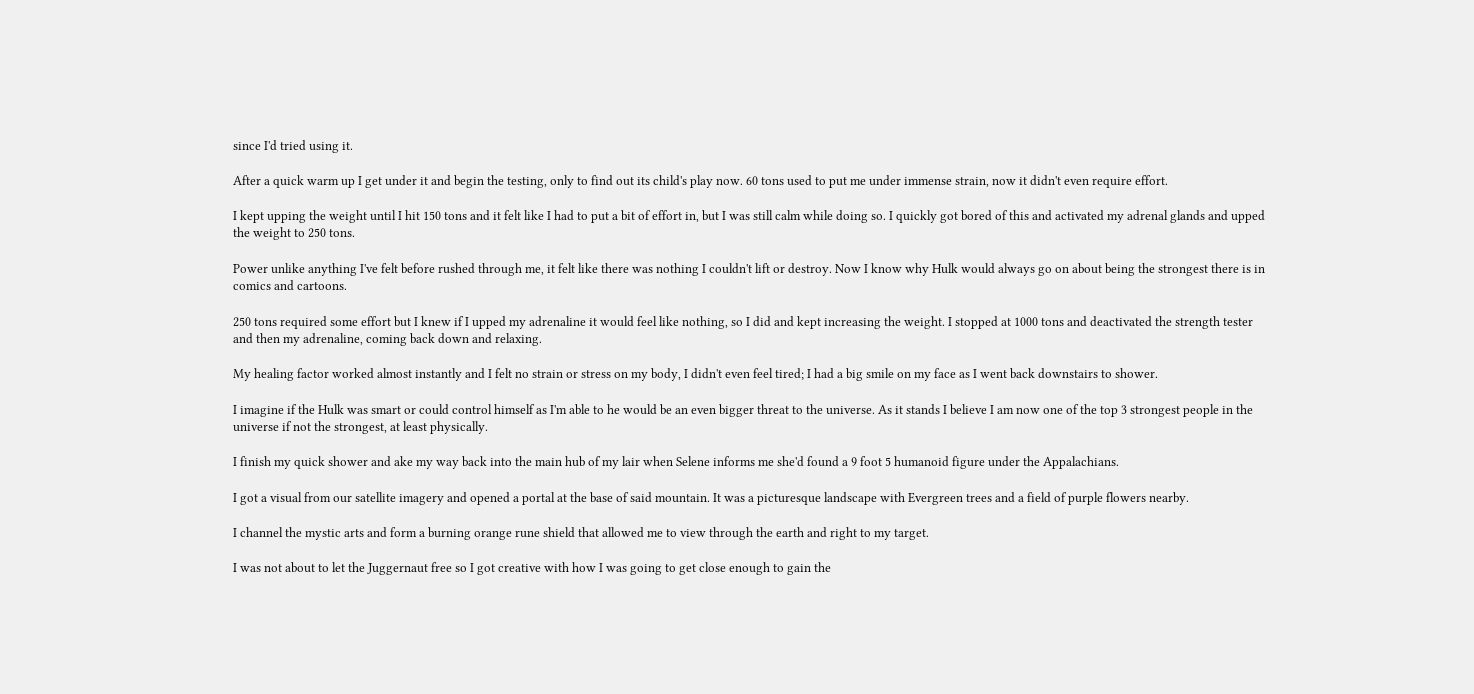since I'd tried using it.

After a quick warm up I get under it and begin the testing, only to find out its child's play now. 60 tons used to put me under immense strain, now it didn't even require effort.

I kept upping the weight until I hit 150 tons and it felt like I had to put a bit of effort in, but I was still calm while doing so. I quickly got bored of this and activated my adrenal glands and upped the weight to 250 tons.

Power unlike anything I've felt before rushed through me, it felt like there was nothing I couldn't lift or destroy. Now I know why Hulk would always go on about being the strongest there is in comics and cartoons.

250 tons required some effort but I knew if I upped my adrenaline it would feel like nothing, so I did and kept increasing the weight. I stopped at 1000 tons and deactivated the strength tester and then my adrenaline, coming back down and relaxing.

My healing factor worked almost instantly and I felt no strain or stress on my body, I didn't even feel tired; I had a big smile on my face as I went back downstairs to shower.

I imagine if the Hulk was smart or could control himself as I'm able to he would be an even bigger threat to the universe. As it stands I believe I am now one of the top 3 strongest people in the universe if not the strongest, at least physically.

I finish my quick shower and ake my way back into the main hub of my lair when Selene informs me she'd found a 9 foot 5 humanoid figure under the Appalachians.

I got a visual from our satellite imagery and opened a portal at the base of said mountain. It was a picturesque landscape with Evergreen trees and a field of purple flowers nearby.

I channel the mystic arts and form a burning orange rune shield that allowed me to view through the earth and right to my target.

I was not about to let the Juggernaut free so I got creative with how I was going to get close enough to gain the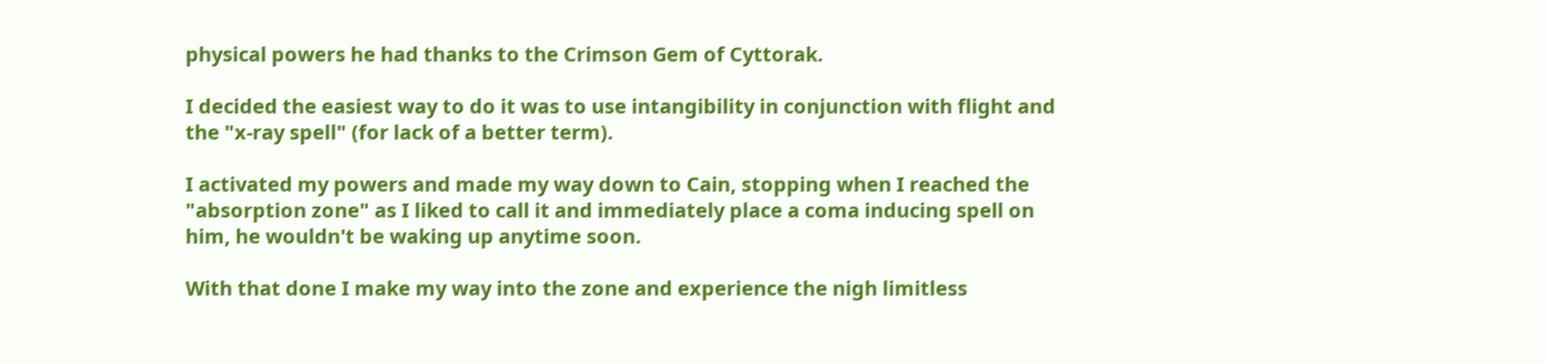physical powers he had thanks to the Crimson Gem of Cyttorak.

I decided the easiest way to do it was to use intangibility in conjunction with flight and the "x-ray spell" (for lack of a better term).

I activated my powers and made my way down to Cain, stopping when I reached the "absorption zone" as I liked to call it and immediately place a coma inducing spell on him, he wouldn't be waking up anytime soon.

With that done I make my way into the zone and experience the nigh limitless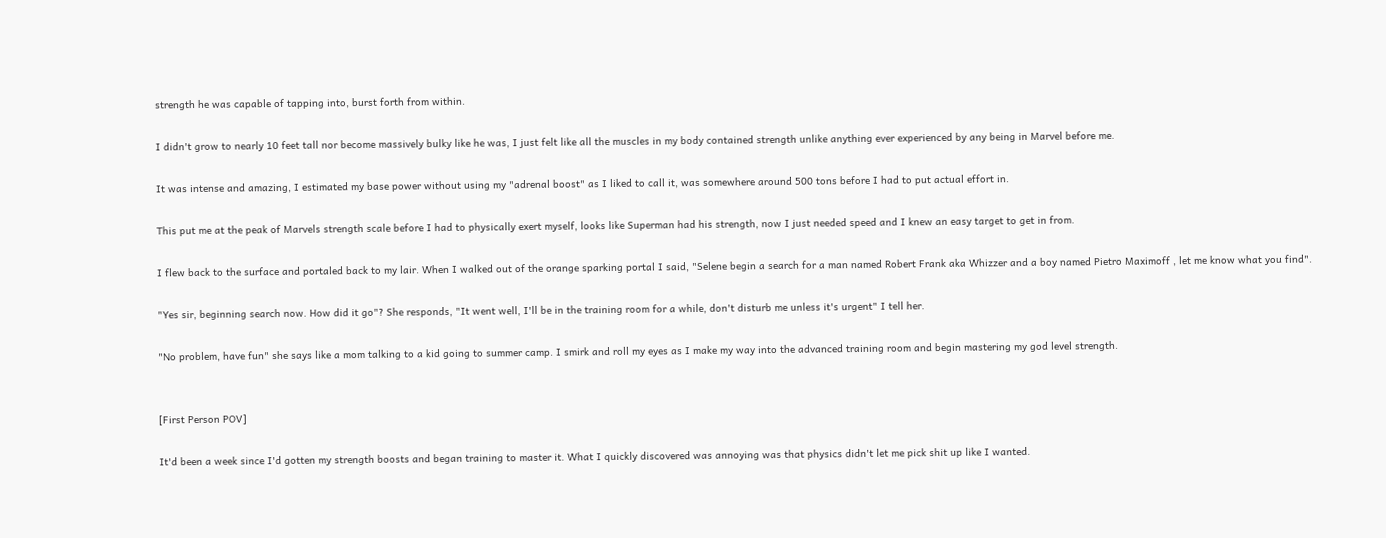strength he was capable of tapping into, burst forth from within.

I didn't grow to nearly 10 feet tall nor become massively bulky like he was, I just felt like all the muscles in my body contained strength unlike anything ever experienced by any being in Marvel before me.

It was intense and amazing, I estimated my base power without using my "adrenal boost" as I liked to call it, was somewhere around 500 tons before I had to put actual effort in.

This put me at the peak of Marvels strength scale before I had to physically exert myself, looks like Superman had his strength, now I just needed speed and I knew an easy target to get in from.

I flew back to the surface and portaled back to my lair. When I walked out of the orange sparking portal I said, "Selene begin a search for a man named Robert Frank aka Whizzer and a boy named Pietro Maximoff , let me know what you find".

"Yes sir, beginning search now. How did it go"? She responds, "It went well, I'll be in the training room for a while, don't disturb me unless it's urgent" I tell her.

"No problem, have fun" she says like a mom talking to a kid going to summer camp. I smirk and roll my eyes as I make my way into the advanced training room and begin mastering my god level strength.


[First Person POV]

It'd been a week since I'd gotten my strength boosts and began training to master it. What I quickly discovered was annoying was that physics didn't let me pick shit up like I wanted.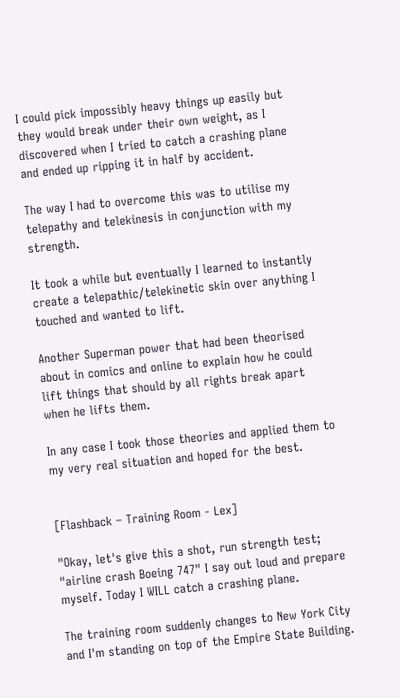I could pick impossibly heavy things up easily but they would break under their own weight, as I discovered when I tried to catch a crashing plane and ended up ripping it in half by accident.

The way I had to overcome this was to utilise my telepathy and telekinesis in conjunction with my strength.

It took a while but eventually I learned to instantly create a telepathic/telekinetic skin over anything I touched and wanted to lift.

Another Superman power that had been theorised about in comics and online to explain how he could lift things that should by all rights break apart when he lifts them.

In any case I took those theories and applied them to my very real situation and hoped for the best.


[Flashback – Training Room - Lex]

"Okay, let's give this a shot, run strength test; "airline crash Boeing 747" I say out loud and prepare myself. Today I WILL catch a crashing plane.

The training room suddenly changes to New York City and I'm standing on top of the Empire State Building.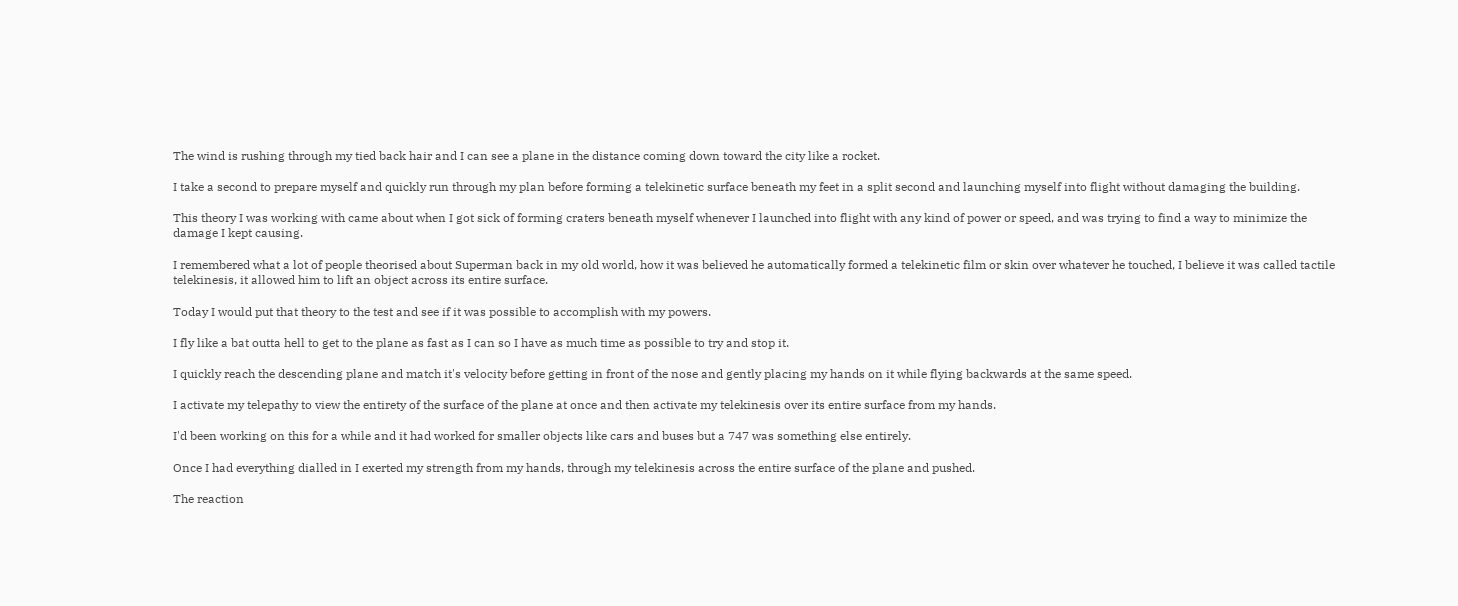The wind is rushing through my tied back hair and I can see a plane in the distance coming down toward the city like a rocket.

I take a second to prepare myself and quickly run through my plan before forming a telekinetic surface beneath my feet in a split second and launching myself into flight without damaging the building.

This theory I was working with came about when I got sick of forming craters beneath myself whenever I launched into flight with any kind of power or speed, and was trying to find a way to minimize the damage I kept causing.

I remembered what a lot of people theorised about Superman back in my old world, how it was believed he automatically formed a telekinetic film or skin over whatever he touched, I believe it was called tactile telekinesis, it allowed him to lift an object across its entire surface.

Today I would put that theory to the test and see if it was possible to accomplish with my powers.

I fly like a bat outta hell to get to the plane as fast as I can so I have as much time as possible to try and stop it.

I quickly reach the descending plane and match it's velocity before getting in front of the nose and gently placing my hands on it while flying backwards at the same speed.

I activate my telepathy to view the entirety of the surface of the plane at once and then activate my telekinesis over its entire surface from my hands.

I'd been working on this for a while and it had worked for smaller objects like cars and buses but a 747 was something else entirely.

Once I had everything dialled in I exerted my strength from my hands, through my telekinesis across the entire surface of the plane and pushed.

The reaction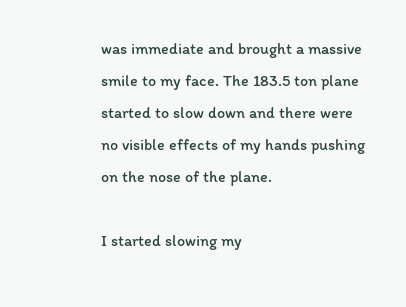was immediate and brought a massive smile to my face. The 183.5 ton plane started to slow down and there were no visible effects of my hands pushing on the nose of the plane.

I started slowing my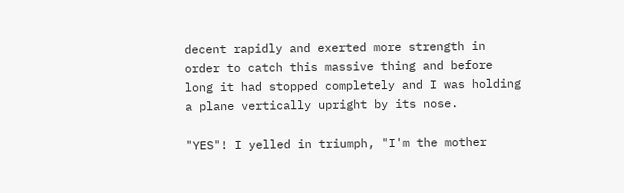decent rapidly and exerted more strength in order to catch this massive thing and before long it had stopped completely and I was holding a plane vertically upright by its nose.

"YES"! I yelled in triumph, "I'm the mother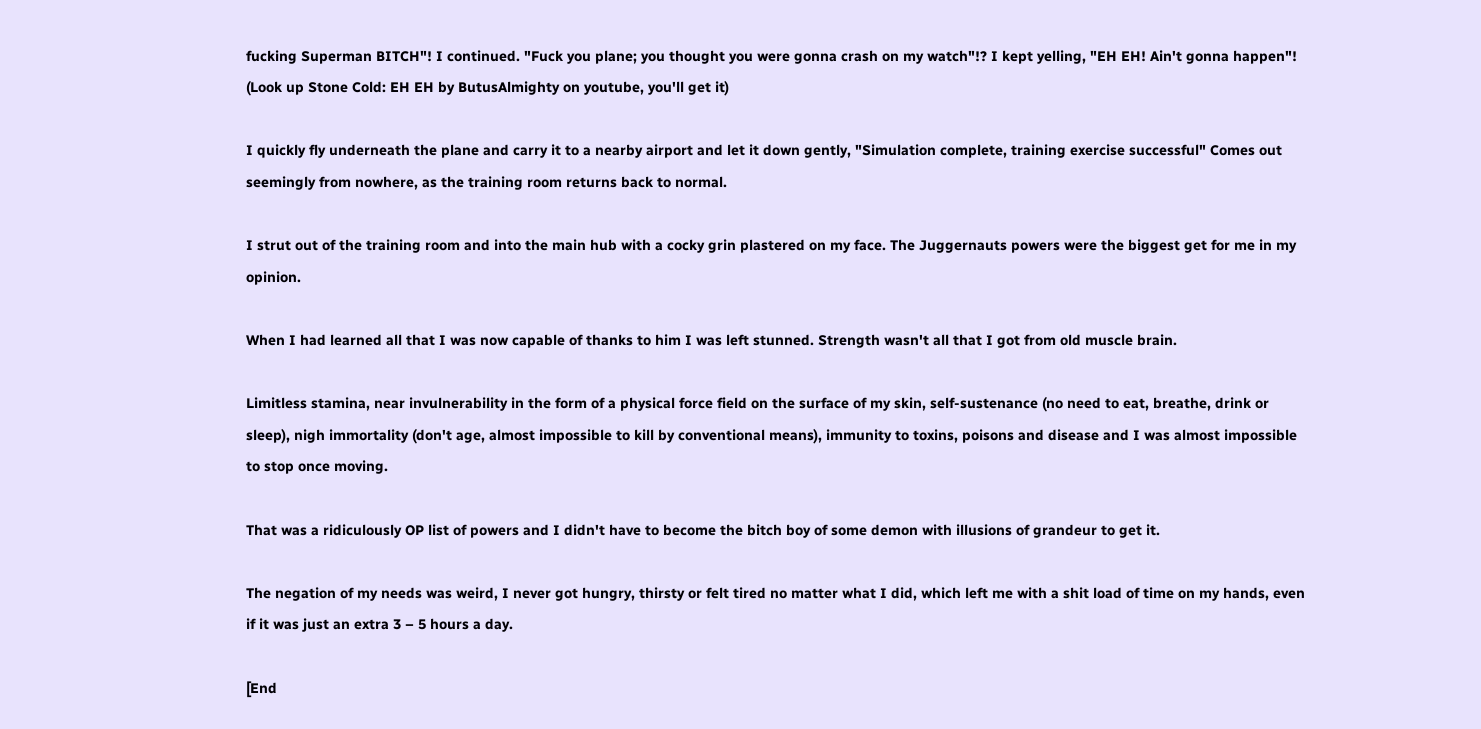fucking Superman BITCH"! I continued. "Fuck you plane; you thought you were gonna crash on my watch"!? I kept yelling, "EH EH! Ain't gonna happen"! (Look up Stone Cold: EH EH by ButusAlmighty on youtube, you'll get it)

I quickly fly underneath the plane and carry it to a nearby airport and let it down gently, "Simulation complete, training exercise successful" Comes out seemingly from nowhere, as the training room returns back to normal.

I strut out of the training room and into the main hub with a cocky grin plastered on my face. The Juggernauts powers were the biggest get for me in my opinion.

When I had learned all that I was now capable of thanks to him I was left stunned. Strength wasn't all that I got from old muscle brain.

Limitless stamina, near invulnerability in the form of a physical force field on the surface of my skin, self-sustenance (no need to eat, breathe, drink or sleep), nigh immortality (don't age, almost impossible to kill by conventional means), immunity to toxins, poisons and disease and I was almost impossible to stop once moving.

That was a ridiculously OP list of powers and I didn't have to become the bitch boy of some demon with illusions of grandeur to get it.

The negation of my needs was weird, I never got hungry, thirsty or felt tired no matter what I did, which left me with a shit load of time on my hands, even if it was just an extra 3 – 5 hours a day.

[End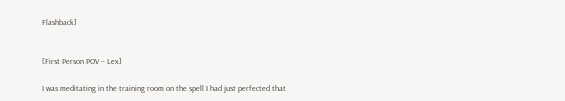Flashback]


[First Person POV – Lex]

I was meditating in the training room on the spell I had just perfected that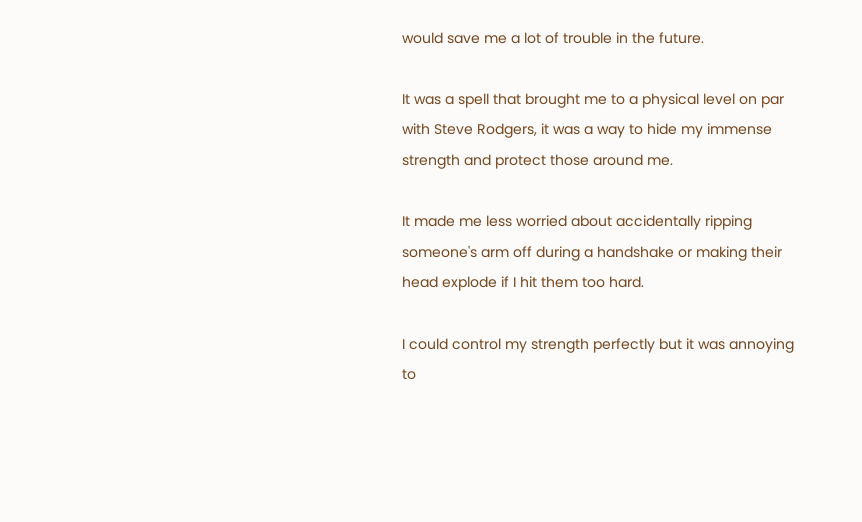would save me a lot of trouble in the future.

It was a spell that brought me to a physical level on par with Steve Rodgers, it was a way to hide my immense strength and protect those around me.

It made me less worried about accidentally ripping someone's arm off during a handshake or making their head explode if I hit them too hard.

I could control my strength perfectly but it was annoying to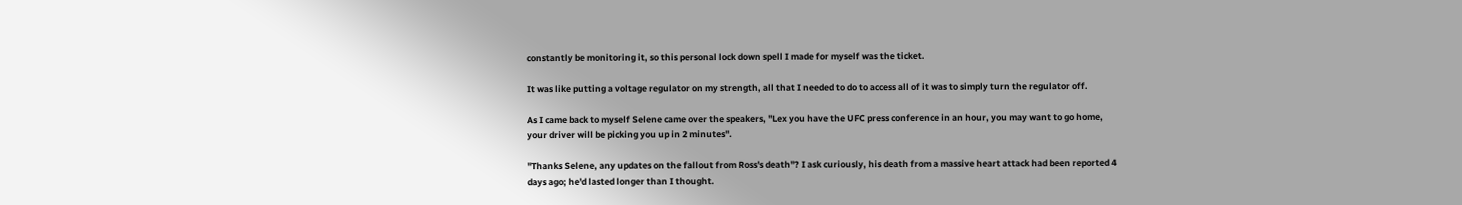constantly be monitoring it, so this personal lock down spell I made for myself was the ticket.

It was like putting a voltage regulator on my strength, all that I needed to do to access all of it was to simply turn the regulator off.

As I came back to myself Selene came over the speakers, "Lex you have the UFC press conference in an hour, you may want to go home, your driver will be picking you up in 2 minutes".

"Thanks Selene, any updates on the fallout from Ross's death"? I ask curiously, his death from a massive heart attack had been reported 4 days ago; he'd lasted longer than I thought.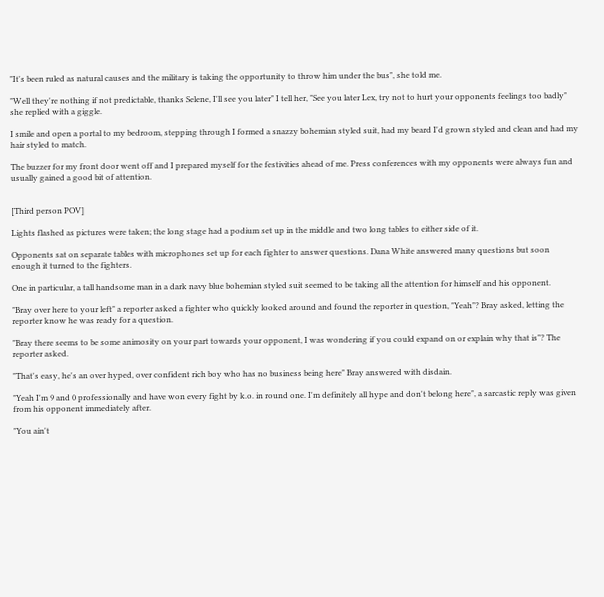"It's been ruled as natural causes and the military is taking the opportunity to throw him under the bus", she told me.

"Well they're nothing if not predictable, thanks Selene, I'll see you later" I tell her, "See you later Lex, try not to hurt your opponents feelings too badly" she replied with a giggle.

I smile and open a portal to my bedroom, stepping through I formed a snazzy bohemian styled suit, had my beard I'd grown styled and clean and had my hair styled to match.

The buzzer for my front door went off and I prepared myself for the festivities ahead of me. Press conferences with my opponents were always fun and usually gained a good bit of attention.


[Third person POV]

Lights flashed as pictures were taken; the long stage had a podium set up in the middle and two long tables to either side of it.

Opponents sat on separate tables with microphones set up for each fighter to answer questions. Dana White answered many questions but soon enough it turned to the fighters.

One in particular, a tall handsome man in a dark navy blue bohemian styled suit seemed to be taking all the attention for himself and his opponent.

"Bray over here to your left" a reporter asked a fighter who quickly looked around and found the reporter in question, "Yeah"? Bray asked, letting the reporter know he was ready for a question.

"Bray there seems to be some animosity on your part towards your opponent, I was wondering if you could expand on or explain why that is"? The reporter asked.

"That's easy, he's an over hyped, over confident rich boy who has no business being here" Bray answered with disdain.

"Yeah I'm 9 and 0 professionally and have won every fight by k.o. in round one. I'm definitely all hype and don't belong here", a sarcastic reply was given from his opponent immediately after.

"You ain't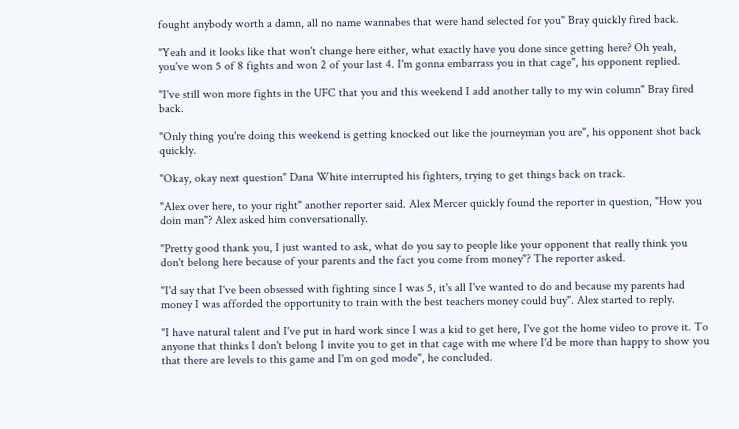fought anybody worth a damn, all no name wannabes that were hand selected for you" Bray quickly fired back.

"Yeah and it looks like that won't change here either, what exactly have you done since getting here? Oh yeah, you've won 5 of 8 fights and won 2 of your last 4. I'm gonna embarrass you in that cage", his opponent replied.

"I've still won more fights in the UFC that you and this weekend I add another tally to my win column" Bray fired back.

"Only thing you're doing this weekend is getting knocked out like the journeyman you are", his opponent shot back quickly.

"Okay, okay next question" Dana White interrupted his fighters, trying to get things back on track.

"Alex over here, to your right" another reporter said. Alex Mercer quickly found the reporter in question, "How you doin man"? Alex asked him conversationally.

"Pretty good thank you, I just wanted to ask, what do you say to people like your opponent that really think you don't belong here because of your parents and the fact you come from money"? The reporter asked.

"I'd say that I've been obsessed with fighting since I was 5, it's all I've wanted to do and because my parents had money I was afforded the opportunity to train with the best teachers money could buy". Alex started to reply.

"I have natural talent and I've put in hard work since I was a kid to get here, I've got the home video to prove it. To anyone that thinks I don't belong I invite you to get in that cage with me where I'd be more than happy to show you that there are levels to this game and I'm on god mode", he concluded.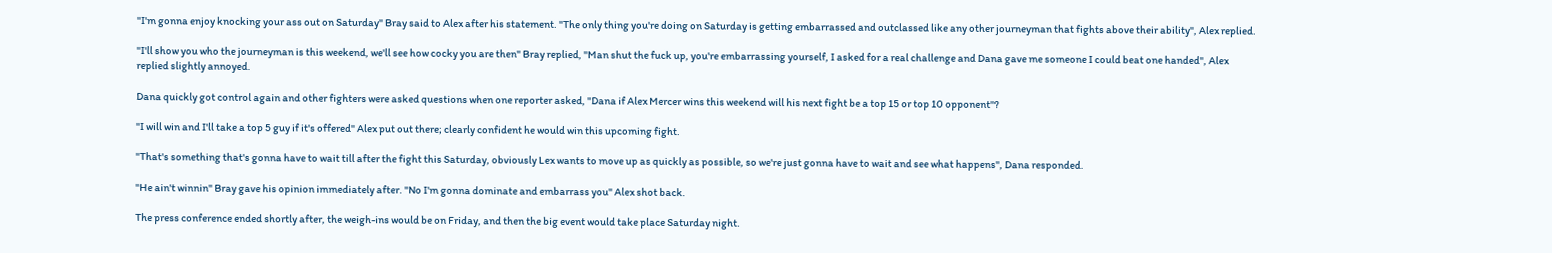"I'm gonna enjoy knocking your ass out on Saturday" Bray said to Alex after his statement. "The only thing you're doing on Saturday is getting embarrassed and outclassed like any other journeyman that fights above their ability", Alex replied.

"I'll show you who the journeyman is this weekend, we'll see how cocky you are then" Bray replied, "Man shut the fuck up, you're embarrassing yourself, I asked for a real challenge and Dana gave me someone I could beat one handed", Alex replied slightly annoyed.

Dana quickly got control again and other fighters were asked questions when one reporter asked, "Dana if Alex Mercer wins this weekend will his next fight be a top 15 or top 10 opponent"?

"I will win and I'll take a top 5 guy if it's offered" Alex put out there; clearly confident he would win this upcoming fight.

"That's something that's gonna have to wait till after the fight this Saturday, obviously Lex wants to move up as quickly as possible, so we're just gonna have to wait and see what happens", Dana responded.

"He ain't winnin" Bray gave his opinion immediately after. "No I'm gonna dominate and embarrass you" Alex shot back.

The press conference ended shortly after, the weigh-ins would be on Friday, and then the big event would take place Saturday night.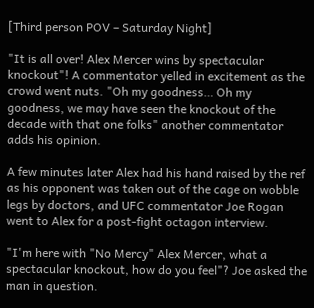[Third person POV – Saturday Night]

"It is all over! Alex Mercer wins by spectacular knockout"! A commentator yelled in excitement as the crowd went nuts. "Oh my goodness… Oh my goodness, we may have seen the knockout of the decade with that one folks" another commentator adds his opinion.

A few minutes later Alex had his hand raised by the ref as his opponent was taken out of the cage on wobble legs by doctors, and UFC commentator Joe Rogan went to Alex for a post-fight octagon interview.

"I'm here with "No Mercy" Alex Mercer, what a spectacular knockout, how do you feel"? Joe asked the man in question.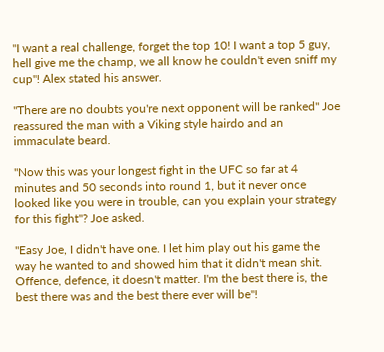"I want a real challenge, forget the top 10! I want a top 5 guy, hell give me the champ, we all know he couldn't even sniff my cup"! Alex stated his answer.

"There are no doubts you're next opponent will be ranked" Joe reassured the man with a Viking style hairdo and an immaculate beard.

"Now this was your longest fight in the UFC so far at 4 minutes and 50 seconds into round 1, but it never once looked like you were in trouble, can you explain your strategy for this fight"? Joe asked.

"Easy Joe, I didn't have one. I let him play out his game the way he wanted to and showed him that it didn't mean shit. Offence, defence, it doesn't matter. I'm the best there is, the best there was and the best there ever will be"!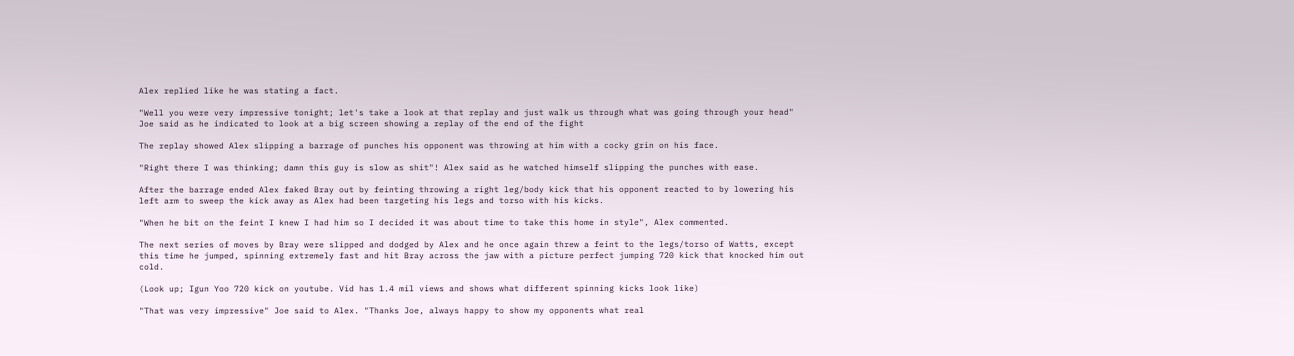Alex replied like he was stating a fact.

"Well you were very impressive tonight; let's take a look at that replay and just walk us through what was going through your head" Joe said as he indicated to look at a big screen showing a replay of the end of the fight

The replay showed Alex slipping a barrage of punches his opponent was throwing at him with a cocky grin on his face.

"Right there I was thinking; damn this guy is slow as shit"! Alex said as he watched himself slipping the punches with ease.

After the barrage ended Alex faked Bray out by feinting throwing a right leg/body kick that his opponent reacted to by lowering his left arm to sweep the kick away as Alex had been targeting his legs and torso with his kicks.

"When he bit on the feint I knew I had him so I decided it was about time to take this home in style", Alex commented.

The next series of moves by Bray were slipped and dodged by Alex and he once again threw a feint to the legs/torso of Watts, except this time he jumped, spinning extremely fast and hit Bray across the jaw with a picture perfect jumping 720 kick that knocked him out cold.

(Look up; Igun Yoo 720 kick on youtube. Vid has 1.4 mil views and shows what different spinning kicks look like)

"That was very impressive" Joe said to Alex. "Thanks Joe, always happy to show my opponents what real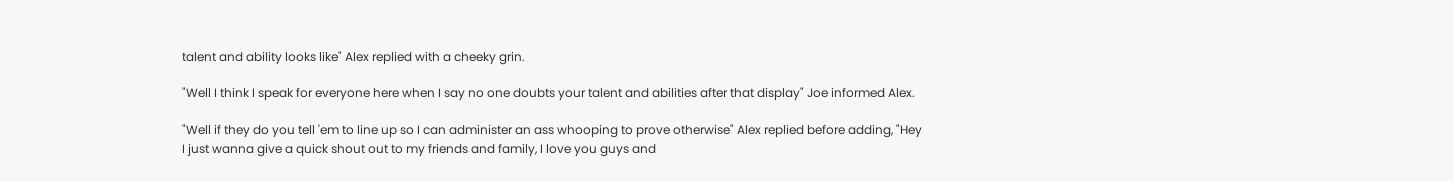talent and ability looks like" Alex replied with a cheeky grin.

"Well I think I speak for everyone here when I say no one doubts your talent and abilities after that display" Joe informed Alex.

"Well if they do you tell 'em to line up so I can administer an ass whooping to prove otherwise" Alex replied before adding, "Hey I just wanna give a quick shout out to my friends and family, I love you guys and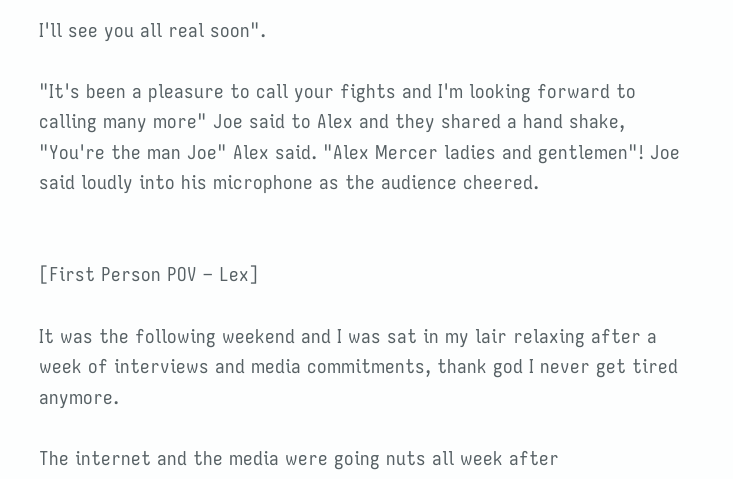I'll see you all real soon".

"It's been a pleasure to call your fights and I'm looking forward to calling many more" Joe said to Alex and they shared a hand shake, "You're the man Joe" Alex said. "Alex Mercer ladies and gentlemen"! Joe said loudly into his microphone as the audience cheered.


[First Person POV – Lex]

It was the following weekend and I was sat in my lair relaxing after a week of interviews and media commitments, thank god I never get tired anymore.

The internet and the media were going nuts all week after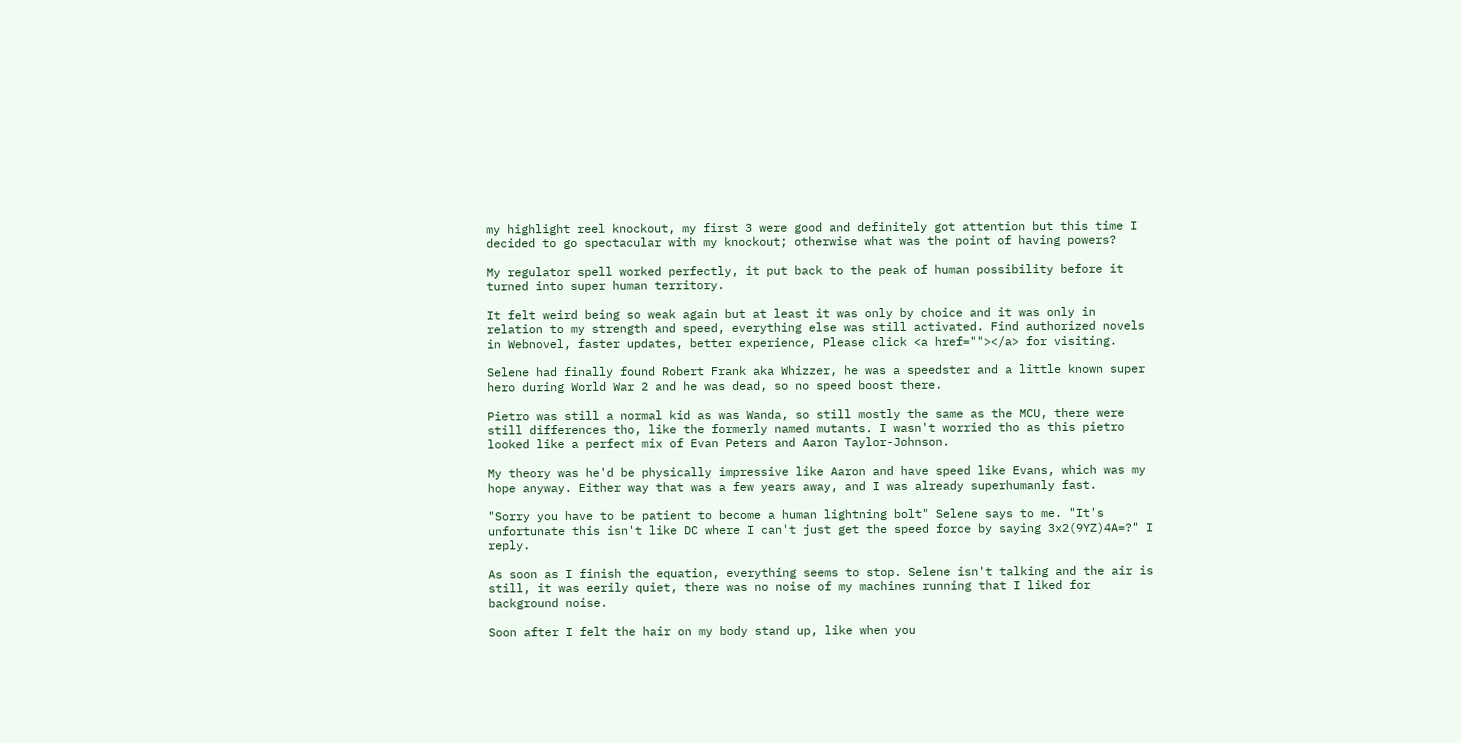my highlight reel knockout, my first 3 were good and definitely got attention but this time I decided to go spectacular with my knockout; otherwise what was the point of having powers?

My regulator spell worked perfectly, it put back to the peak of human possibility before it turned into super human territory.

It felt weird being so weak again but at least it was only by choice and it was only in relation to my strength and speed, everything else was still activated. Find authorized novels in Webnovel, faster updates, better experience, Please click <a href=""></a> for visiting.

Selene had finally found Robert Frank aka Whizzer, he was a speedster and a little known super hero during World War 2 and he was dead, so no speed boost there.

Pietro was still a normal kid as was Wanda, so still mostly the same as the MCU, there were still differences tho, like the formerly named mutants. I wasn't worried tho as this pietro looked like a perfect mix of Evan Peters and Aaron Taylor-Johnson.

My theory was he'd be physically impressive like Aaron and have speed like Evans, which was my hope anyway. Either way that was a few years away, and I was already superhumanly fast.

"Sorry you have to be patient to become a human lightning bolt" Selene says to me. "It's unfortunate this isn't like DC where I can't just get the speed force by saying 3x2(9YZ)4A=?" I reply.

As soon as I finish the equation, everything seems to stop. Selene isn't talking and the air is still, it was eerily quiet, there was no noise of my machines running that I liked for background noise.

Soon after I felt the hair on my body stand up, like when you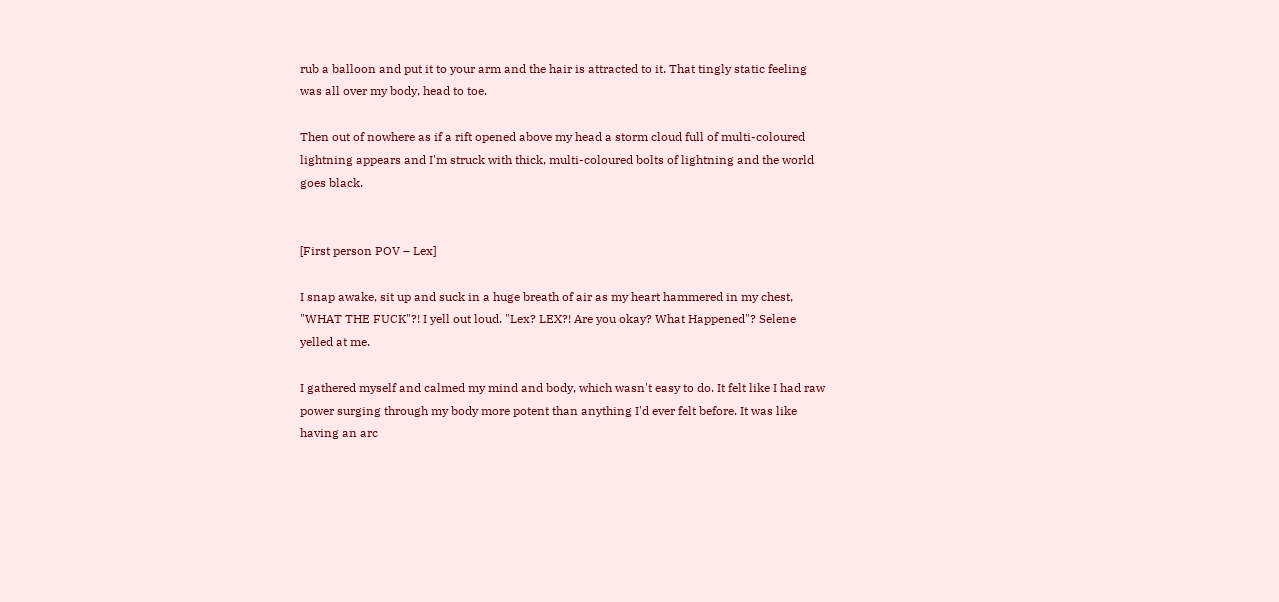rub a balloon and put it to your arm and the hair is attracted to it. That tingly static feeling was all over my body, head to toe.

Then out of nowhere as if a rift opened above my head a storm cloud full of multi-coloured lightning appears and I'm struck with thick, multi-coloured bolts of lightning and the world goes black.


[First person POV – Lex]

I snap awake, sit up and suck in a huge breath of air as my heart hammered in my chest, "WHAT THE FUCK"?! I yell out loud. "Lex? LEX?! Are you okay? What Happened"? Selene yelled at me.

I gathered myself and calmed my mind and body, which wasn't easy to do. It felt like I had raw power surging through my body more potent than anything I'd ever felt before. It was like having an arc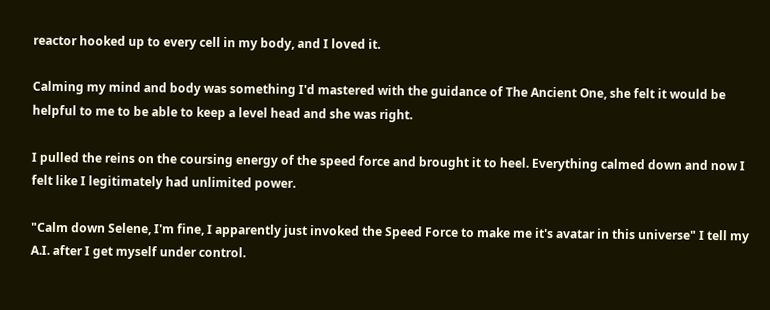reactor hooked up to every cell in my body, and I loved it.

Calming my mind and body was something I'd mastered with the guidance of The Ancient One, she felt it would be helpful to me to be able to keep a level head and she was right.

I pulled the reins on the coursing energy of the speed force and brought it to heel. Everything calmed down and now I felt like I legitimately had unlimited power.

"Calm down Selene, I'm fine, I apparently just invoked the Speed Force to make me it's avatar in this universe" I tell my A.I. after I get myself under control.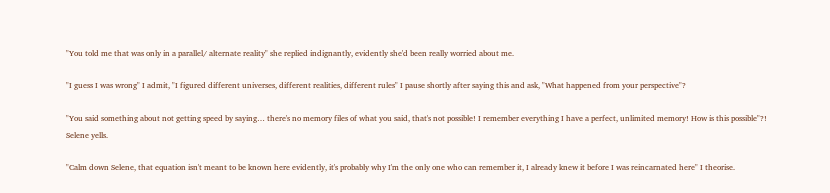"You told me that was only in a parallel/ alternate reality" she replied indignantly, evidently she'd been really worried about me.

"I guess I was wrong" I admit, "I figured different universes, different realities, different rules" I pause shortly after saying this and ask, "What happened from your perspective"?

"You said something about not getting speed by saying… there's no memory files of what you said, that's not possible! I remember everything I have a perfect, unlimited memory! How is this possible"?! Selene yells.

"Calm down Selene, that equation isn't meant to be known here evidently, it's probably why I'm the only one who can remember it, I already knew it before I was reincarnated here" I theorise.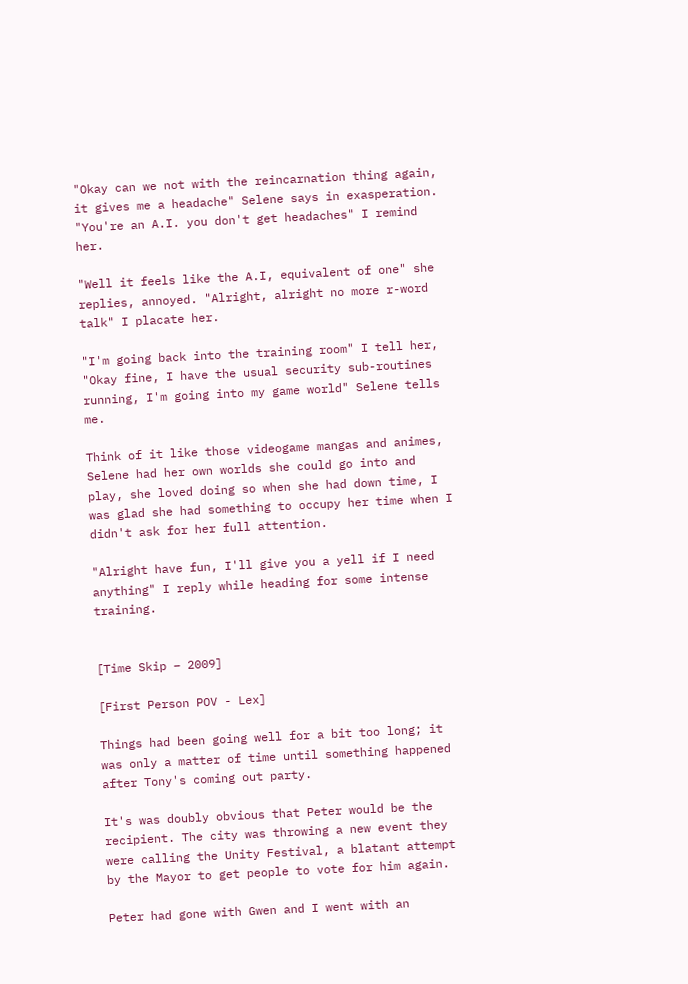"Okay can we not with the reincarnation thing again, it gives me a headache" Selene says in exasperation. "You're an A.I. you don't get headaches" I remind her.

"Well it feels like the A.I, equivalent of one" she replies, annoyed. "Alright, alright no more r-word talk" I placate her.

"I'm going back into the training room" I tell her, "Okay fine, I have the usual security sub-routines running, I'm going into my game world" Selene tells me.

Think of it like those videogame mangas and animes, Selene had her own worlds she could go into and play, she loved doing so when she had down time, I was glad she had something to occupy her time when I didn't ask for her full attention.

"Alright have fun, I'll give you a yell if I need anything" I reply while heading for some intense training.


[Time Skip – 2009]

[First Person POV - Lex]

Things had been going well for a bit too long; it was only a matter of time until something happened after Tony's coming out party.

It's was doubly obvious that Peter would be the recipient. The city was throwing a new event they were calling the Unity Festival, a blatant attempt by the Mayor to get people to vote for him again.

Peter had gone with Gwen and I went with an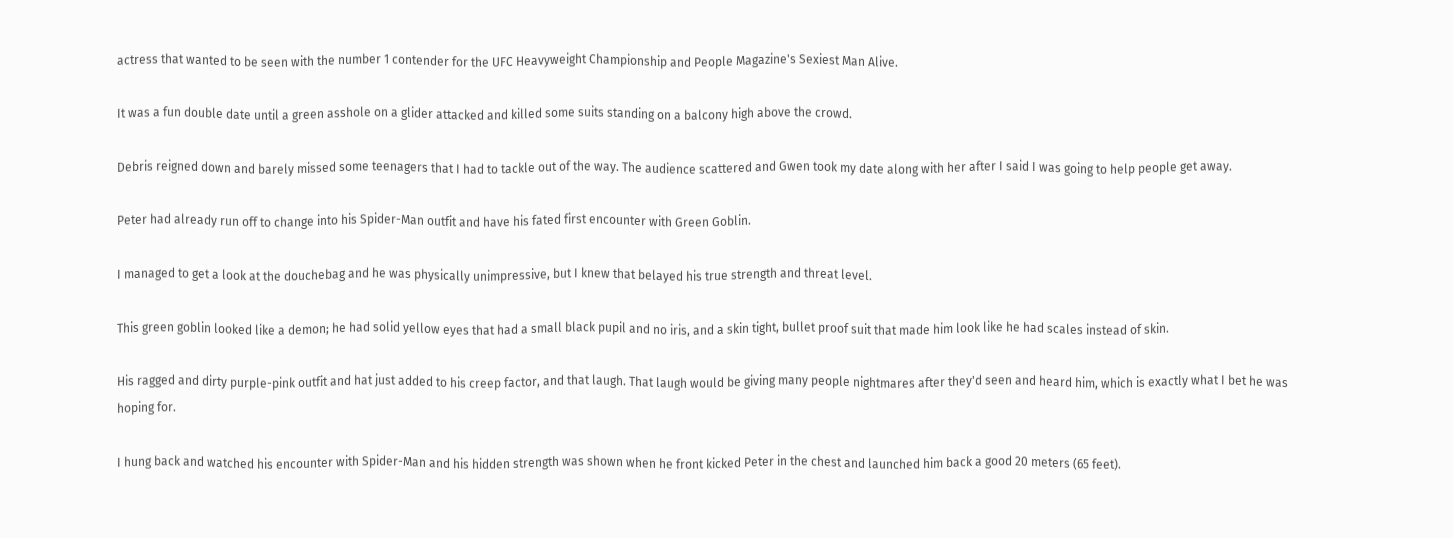actress that wanted to be seen with the number 1 contender for the UFC Heavyweight Championship and People Magazine's Sexiest Man Alive.

It was a fun double date until a green asshole on a glider attacked and killed some suits standing on a balcony high above the crowd.

Debris reigned down and barely missed some teenagers that I had to tackle out of the way. The audience scattered and Gwen took my date along with her after I said I was going to help people get away.

Peter had already run off to change into his Spider-Man outfit and have his fated first encounter with Green Goblin.

I managed to get a look at the douchebag and he was physically unimpressive, but I knew that belayed his true strength and threat level.

This green goblin looked like a demon; he had solid yellow eyes that had a small black pupil and no iris, and a skin tight, bullet proof suit that made him look like he had scales instead of skin.

His ragged and dirty purple-pink outfit and hat just added to his creep factor, and that laugh. That laugh would be giving many people nightmares after they'd seen and heard him, which is exactly what I bet he was hoping for.

I hung back and watched his encounter with Spider-Man and his hidden strength was shown when he front kicked Peter in the chest and launched him back a good 20 meters (65 feet).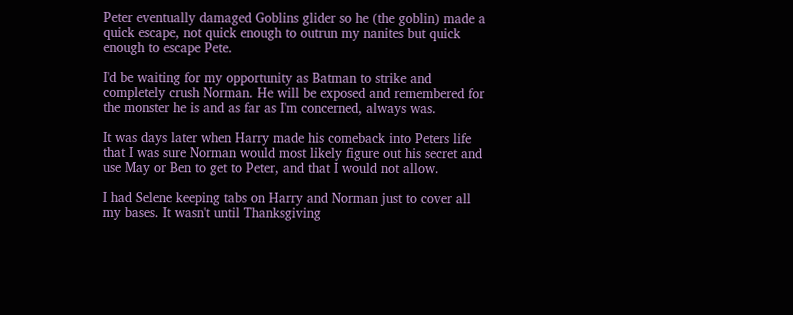Peter eventually damaged Goblins glider so he (the goblin) made a quick escape, not quick enough to outrun my nanites but quick enough to escape Pete.

I'd be waiting for my opportunity as Batman to strike and completely crush Norman. He will be exposed and remembered for the monster he is and as far as I'm concerned, always was.

It was days later when Harry made his comeback into Peters life that I was sure Norman would most likely figure out his secret and use May or Ben to get to Peter, and that I would not allow.

I had Selene keeping tabs on Harry and Norman just to cover all my bases. It wasn't until Thanksgiving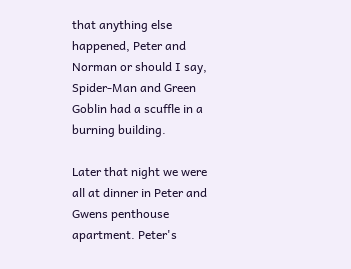that anything else happened, Peter and Norman or should I say, Spider-Man and Green Goblin had a scuffle in a burning building.

Later that night we were all at dinner in Peter and Gwens penthouse apartment. Peter's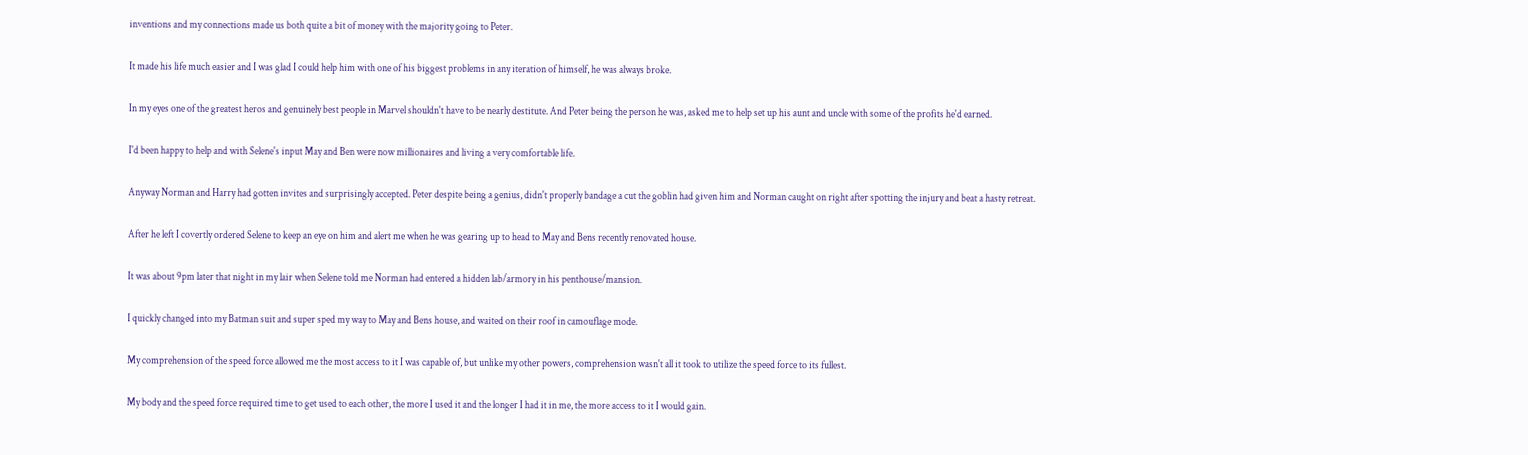inventions and my connections made us both quite a bit of money with the majority going to Peter.

It made his life much easier and I was glad I could help him with one of his biggest problems in any iteration of himself, he was always broke.

In my eyes one of the greatest heros and genuinely best people in Marvel shouldn't have to be nearly destitute. And Peter being the person he was, asked me to help set up his aunt and uncle with some of the profits he'd earned.

I'd been happy to help and with Selene's input May and Ben were now millionaires and living a very comfortable life.

Anyway Norman and Harry had gotten invites and surprisingly accepted. Peter despite being a genius, didn't properly bandage a cut the goblin had given him and Norman caught on right after spotting the injury and beat a hasty retreat.

After he left I covertly ordered Selene to keep an eye on him and alert me when he was gearing up to head to May and Bens recently renovated house.

It was about 9pm later that night in my lair when Selene told me Norman had entered a hidden lab/armory in his penthouse/mansion.

I quickly changed into my Batman suit and super sped my way to May and Bens house, and waited on their roof in camouflage mode.

My comprehension of the speed force allowed me the most access to it I was capable of, but unlike my other powers, comprehension wasn't all it took to utilize the speed force to its fullest.

My body and the speed force required time to get used to each other, the more I used it and the longer I had it in me, the more access to it I would gain.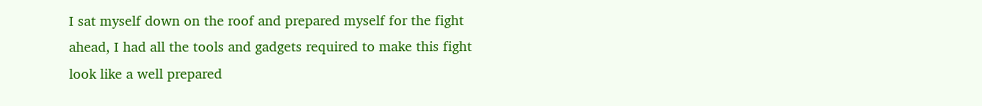I sat myself down on the roof and prepared myself for the fight ahead, I had all the tools and gadgets required to make this fight look like a well prepared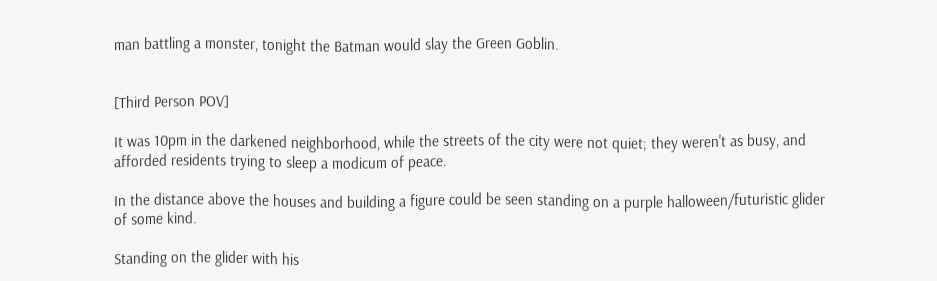man battling a monster, tonight the Batman would slay the Green Goblin.


[Third Person POV]

It was 10pm in the darkened neighborhood, while the streets of the city were not quiet; they weren't as busy, and afforded residents trying to sleep a modicum of peace.

In the distance above the houses and building a figure could be seen standing on a purple halloween/futuristic glider of some kind.

Standing on the glider with his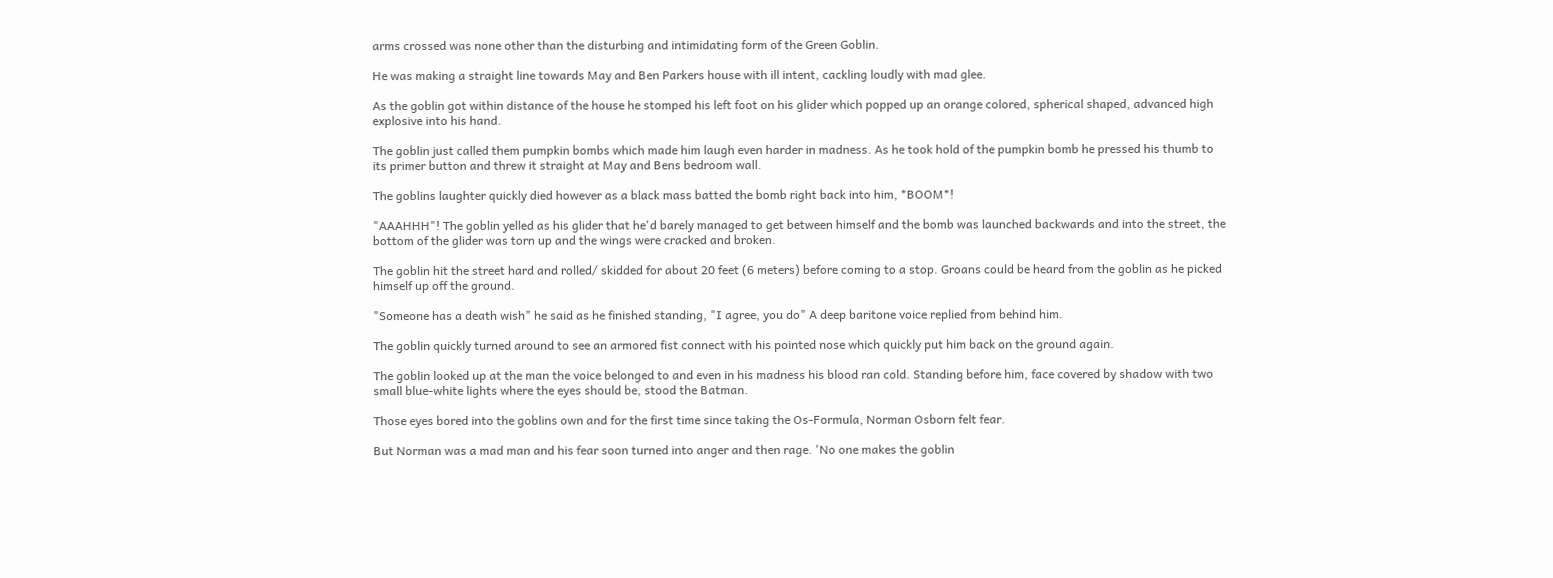arms crossed was none other than the disturbing and intimidating form of the Green Goblin.

He was making a straight line towards May and Ben Parkers house with ill intent, cackling loudly with mad glee.

As the goblin got within distance of the house he stomped his left foot on his glider which popped up an orange colored, spherical shaped, advanced high explosive into his hand.

The goblin just called them pumpkin bombs which made him laugh even harder in madness. As he took hold of the pumpkin bomb he pressed his thumb to its primer button and threw it straight at May and Bens bedroom wall.

The goblins laughter quickly died however as a black mass batted the bomb right back into him, *BOOM*!

"AAAHHH"! The goblin yelled as his glider that he'd barely managed to get between himself and the bomb was launched backwards and into the street, the bottom of the glider was torn up and the wings were cracked and broken.

The goblin hit the street hard and rolled/ skidded for about 20 feet (6 meters) before coming to a stop. Groans could be heard from the goblin as he picked himself up off the ground.

"Someone has a death wish" he said as he finished standing, "I agree, you do" A deep baritone voice replied from behind him.

The goblin quickly turned around to see an armored fist connect with his pointed nose which quickly put him back on the ground again.

The goblin looked up at the man the voice belonged to and even in his madness his blood ran cold. Standing before him, face covered by shadow with two small blue-white lights where the eyes should be, stood the Batman.

Those eyes bored into the goblins own and for the first time since taking the Os-Formula, Norman Osborn felt fear.

But Norman was a mad man and his fear soon turned into anger and then rage. 'No one makes the goblin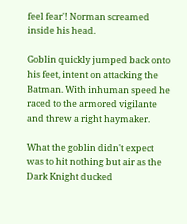feel fear'! Norman screamed inside his head.

Goblin quickly jumped back onto his feet, intent on attacking the Batman. With inhuman speed he raced to the armored vigilante and threw a right haymaker.

What the goblin didn't expect was to hit nothing but air as the Dark Knight ducked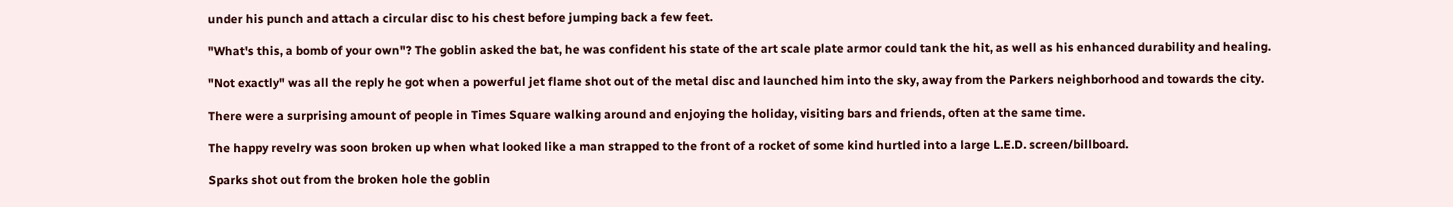under his punch and attach a circular disc to his chest before jumping back a few feet.

"What's this, a bomb of your own"? The goblin asked the bat, he was confident his state of the art scale plate armor could tank the hit, as well as his enhanced durability and healing.

"Not exactly" was all the reply he got when a powerful jet flame shot out of the metal disc and launched him into the sky, away from the Parkers neighborhood and towards the city.

There were a surprising amount of people in Times Square walking around and enjoying the holiday, visiting bars and friends, often at the same time.

The happy revelry was soon broken up when what looked like a man strapped to the front of a rocket of some kind hurtled into a large L.E.D. screen/billboard.

Sparks shot out from the broken hole the goblin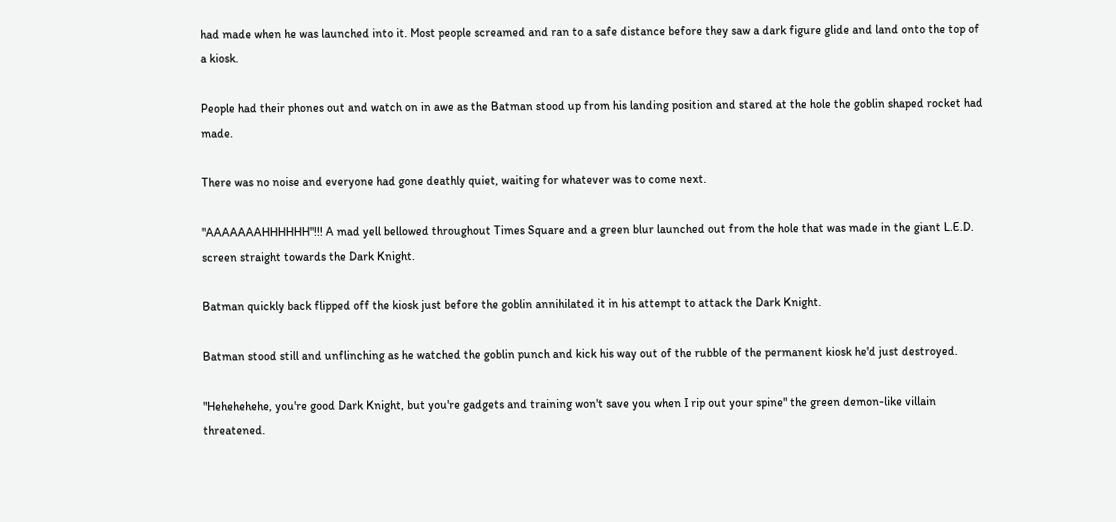had made when he was launched into it. Most people screamed and ran to a safe distance before they saw a dark figure glide and land onto the top of a kiosk.

People had their phones out and watch on in awe as the Batman stood up from his landing position and stared at the hole the goblin shaped rocket had made.

There was no noise and everyone had gone deathly quiet, waiting for whatever was to come next.

"AAAAAAAHHHHHH"!!! A mad yell bellowed throughout Times Square and a green blur launched out from the hole that was made in the giant L.E.D. screen straight towards the Dark Knight.

Batman quickly back flipped off the kiosk just before the goblin annihilated it in his attempt to attack the Dark Knight.

Batman stood still and unflinching as he watched the goblin punch and kick his way out of the rubble of the permanent kiosk he'd just destroyed.

"Hehehehehe, you're good Dark Knight, but you're gadgets and training won't save you when I rip out your spine" the green demon-like villain threatened.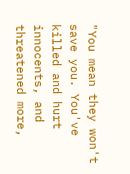"You mean they won't save you. You've killed and hurt innocents, and threatened more,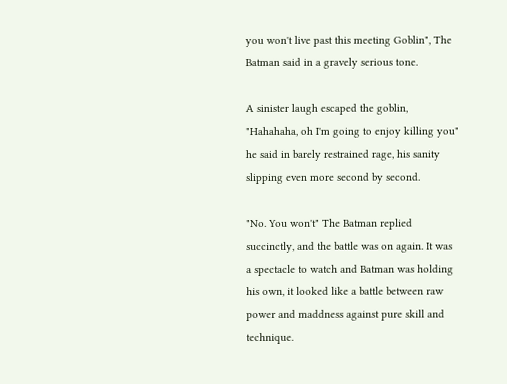you won't live past this meeting Goblin", The Batman said in a gravely serious tone.

A sinister laugh escaped the goblin, "Hahahaha, oh I'm going to enjoy killing you" he said in barely restrained rage, his sanity slipping even more second by second.

"No. You won't" The Batman replied succinctly, and the battle was on again. It was a spectacle to watch and Batman was holding his own, it looked like a battle between raw power and maddness against pure skill and technique.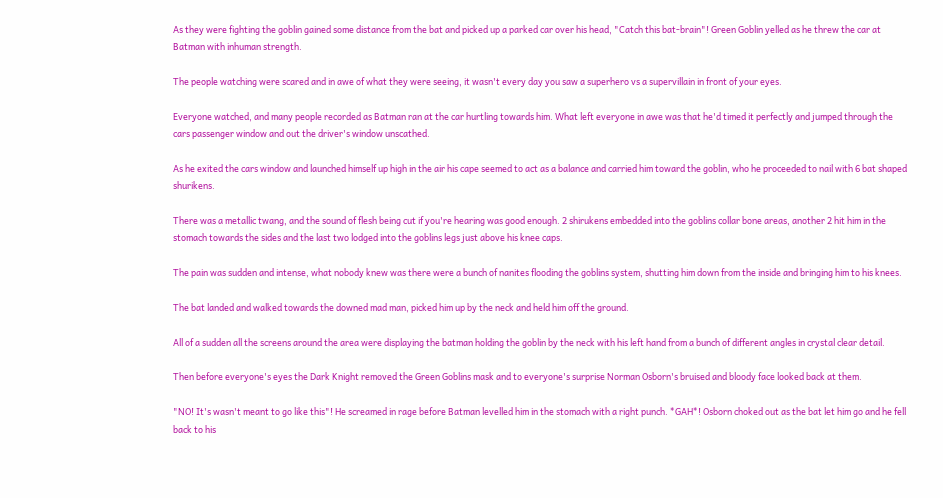As they were fighting the goblin gained some distance from the bat and picked up a parked car over his head, "Catch this bat-brain"! Green Goblin yelled as he threw the car at Batman with inhuman strength.

The people watching were scared and in awe of what they were seeing, it wasn't every day you saw a superhero vs a supervillain in front of your eyes.

Everyone watched, and many people recorded as Batman ran at the car hurtling towards him. What left everyone in awe was that he'd timed it perfectly and jumped through the cars passenger window and out the driver's window unscathed.

As he exited the cars window and launched himself up high in the air his cape seemed to act as a balance and carried him toward the goblin, who he proceeded to nail with 6 bat shaped shurikens.

There was a metallic twang, and the sound of flesh being cut if you're hearing was good enough. 2 shirukens embedded into the goblins collar bone areas, another 2 hit him in the stomach towards the sides and the last two lodged into the goblins legs just above his knee caps.

The pain was sudden and intense, what nobody knew was there were a bunch of nanites flooding the goblins system, shutting him down from the inside and bringing him to his knees.

The bat landed and walked towards the downed mad man, picked him up by the neck and held him off the ground.

All of a sudden all the screens around the area were displaying the batman holding the goblin by the neck with his left hand from a bunch of different angles in crystal clear detail.

Then before everyone's eyes the Dark Knight removed the Green Goblins mask and to everyone's surprise Norman Osborn's bruised and bloody face looked back at them.

"NO! It's wasn't meant to go like this"! He screamed in rage before Batman levelled him in the stomach with a right punch. *GAH*! Osborn choked out as the bat let him go and he fell back to his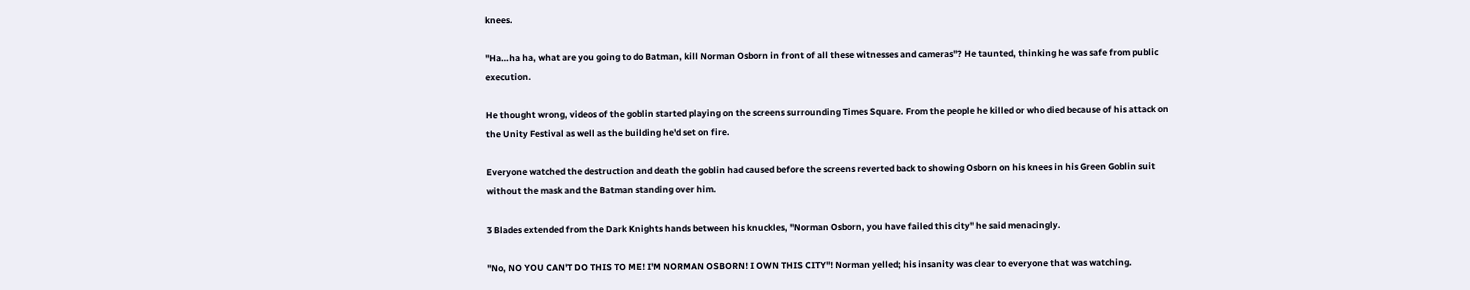knees.

"Ha…ha ha, what are you going to do Batman, kill Norman Osborn in front of all these witnesses and cameras"? He taunted, thinking he was safe from public execution.

He thought wrong, videos of the goblin started playing on the screens surrounding Times Square. From the people he killed or who died because of his attack on the Unity Festival as well as the building he'd set on fire.

Everyone watched the destruction and death the goblin had caused before the screens reverted back to showing Osborn on his knees in his Green Goblin suit without the mask and the Batman standing over him.

3 Blades extended from the Dark Knights hands between his knuckles, "Norman Osborn, you have failed this city" he said menacingly.

"No, NO YOU CAN'T DO THIS TO ME! I'M NORMAN OSBORN! I OWN THIS CITY"! Norman yelled; his insanity was clear to everyone that was watching.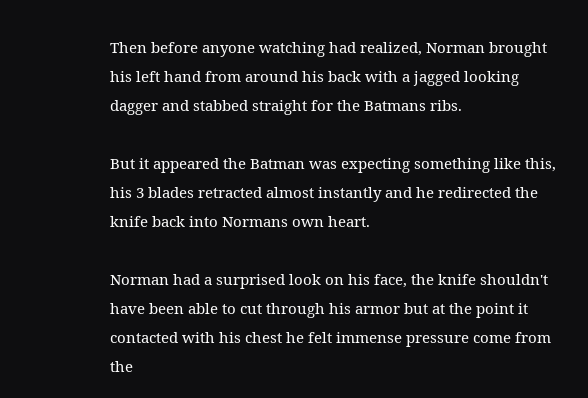Then before anyone watching had realized, Norman brought his left hand from around his back with a jagged looking dagger and stabbed straight for the Batmans ribs.

But it appeared the Batman was expecting something like this, his 3 blades retracted almost instantly and he redirected the knife back into Normans own heart.

Norman had a surprised look on his face, the knife shouldn't have been able to cut through his armor but at the point it contacted with his chest he felt immense pressure come from the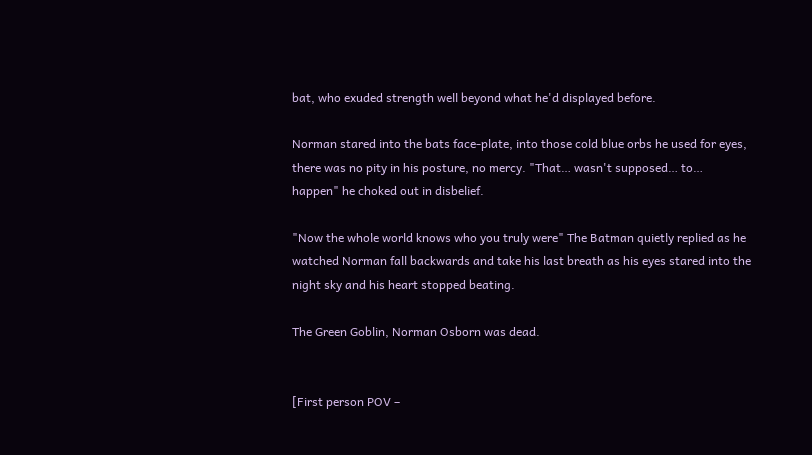bat, who exuded strength well beyond what he'd displayed before.

Norman stared into the bats face-plate, into those cold blue orbs he used for eyes, there was no pity in his posture, no mercy. "That… wasn't supposed… to… happen" he choked out in disbelief.

"Now the whole world knows who you truly were" The Batman quietly replied as he watched Norman fall backwards and take his last breath as his eyes stared into the night sky and his heart stopped beating.

The Green Goblin, Norman Osborn was dead.


[First person POV –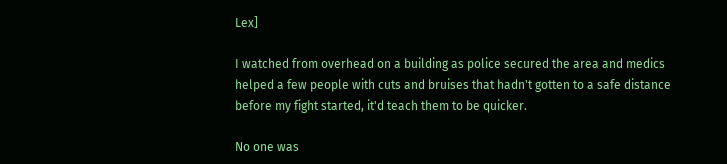Lex]

I watched from overhead on a building as police secured the area and medics helped a few people with cuts and bruises that hadn't gotten to a safe distance before my fight started, it'd teach them to be quicker.

No one was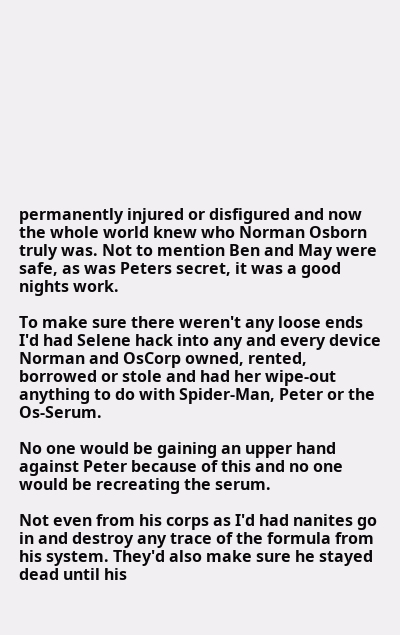permanently injured or disfigured and now the whole world knew who Norman Osborn truly was. Not to mention Ben and May were safe, as was Peters secret, it was a good nights work.

To make sure there weren't any loose ends I'd had Selene hack into any and every device Norman and OsCorp owned, rented, borrowed or stole and had her wipe-out anything to do with Spider-Man, Peter or the Os-Serum.

No one would be gaining an upper hand against Peter because of this and no one would be recreating the serum.

Not even from his corps as I'd had nanites go in and destroy any trace of the formula from his system. They'd also make sure he stayed dead until his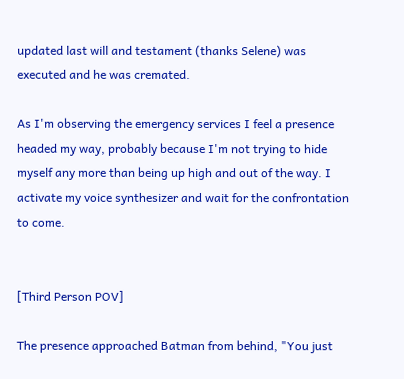updated last will and testament (thanks Selene) was executed and he was cremated.

As I'm observing the emergency services I feel a presence headed my way, probably because I'm not trying to hide myself any more than being up high and out of the way. I activate my voice synthesizer and wait for the confrontation to come.


[Third Person POV]

The presence approached Batman from behind, "You just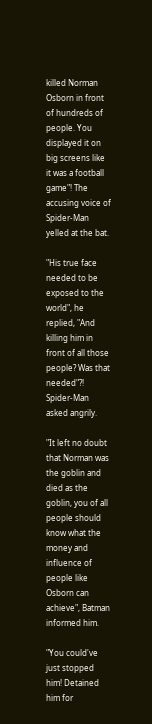killed Norman Osborn in front of hundreds of people. You displayed it on big screens like it was a football game"! The accusing voice of Spider-Man yelled at the bat.

"His true face needed to be exposed to the world", he replied, "And killing him in front of all those people? Was that needed"?! Spider-Man asked angrily.

"It left no doubt that Norman was the goblin and died as the goblin, you of all people should know what the money and influence of people like Osborn can achieve", Batman informed him.

"You could've just stopped him! Detained him for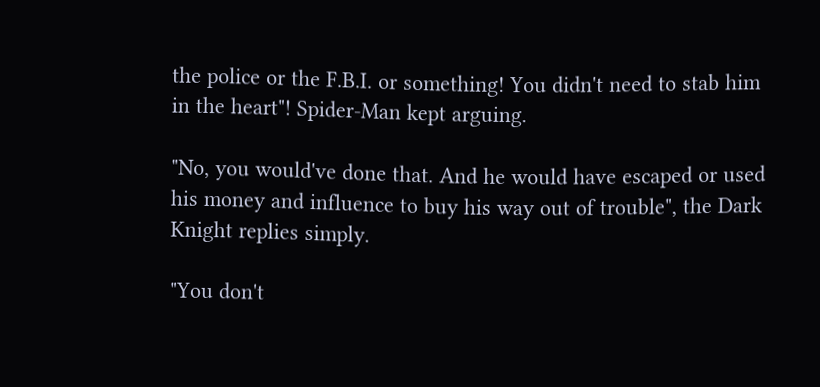the police or the F.B.I. or something! You didn't need to stab him in the heart"! Spider-Man kept arguing.

"No, you would've done that. And he would have escaped or used his money and influence to buy his way out of trouble", the Dark Knight replies simply.

"You don't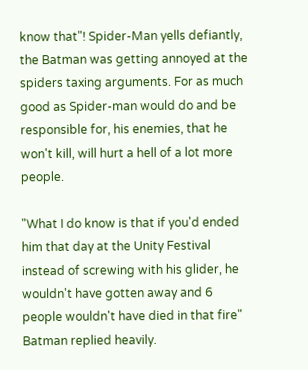know that"! Spider-Man yells defiantly, the Batman was getting annoyed at the spiders taxing arguments. For as much good as Spider-man would do and be responsible for, his enemies, that he won't kill, will hurt a hell of a lot more people.

"What I do know is that if you'd ended him that day at the Unity Festival instead of screwing with his glider, he wouldn't have gotten away and 6 people wouldn't have died in that fire" Batman replied heavily.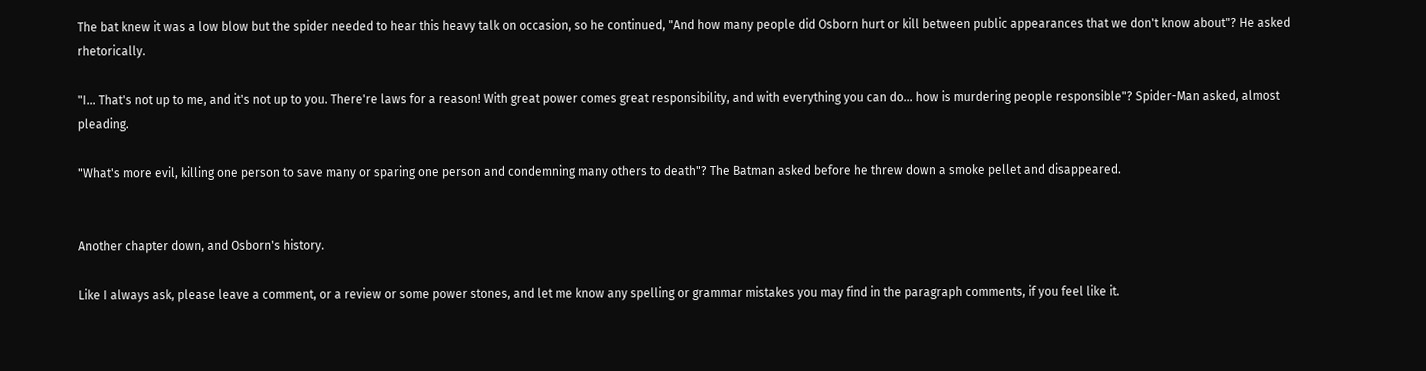The bat knew it was a low blow but the spider needed to hear this heavy talk on occasion, so he continued, "And how many people did Osborn hurt or kill between public appearances that we don't know about"? He asked rhetorically.

"I… That's not up to me, and it's not up to you. There're laws for a reason! With great power comes great responsibility, and with everything you can do... how is murdering people responsible"? Spider-Man asked, almost pleading.

"What's more evil, killing one person to save many or sparing one person and condemning many others to death"? The Batman asked before he threw down a smoke pellet and disappeared.


Another chapter down, and Osborn's history.

Like I always ask, please leave a comment, or a review or some power stones, and let me know any spelling or grammar mistakes you may find in the paragraph comments, if you feel like it.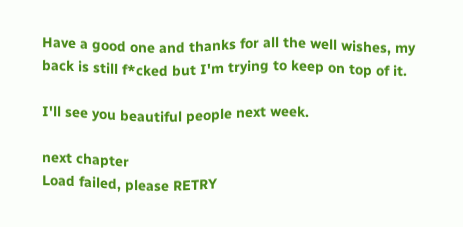Have a good one and thanks for all the well wishes, my back is still f*cked but I'm trying to keep on top of it.

I'll see you beautiful people next week.

next chapter
Load failed, please RETRY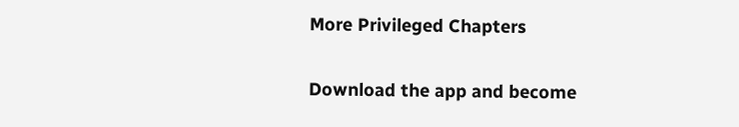More Privileged Chapters

Download the app and become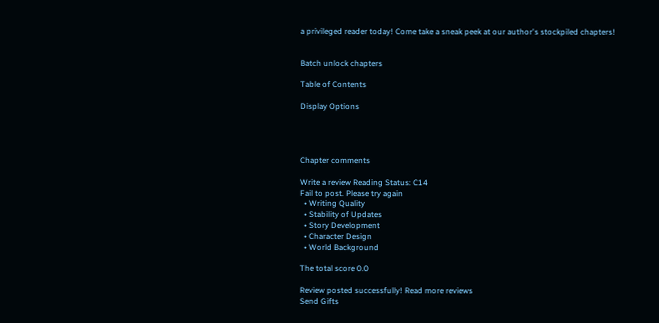a privileged reader today! Come take a sneak peek at our author's stockpiled chapters!


Batch unlock chapters

Table of Contents

Display Options




Chapter comments

Write a review Reading Status: C14
Fail to post. Please try again
  • Writing Quality
  • Stability of Updates
  • Story Development
  • Character Design
  • World Background

The total score 0.0

Review posted successfully! Read more reviews
Send Gifts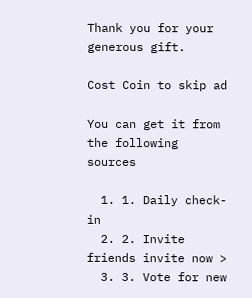Thank you for your generous gift.

Cost Coin to skip ad

You can get it from the following sources

  1. 1. Daily check-in
  2. 2. Invite friends invite now >
  3. 3. Vote for new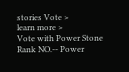stories Vote >
learn more >
Vote with Power Stone
Rank NO.-- Power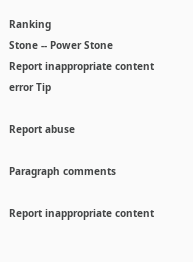Ranking
Stone -- Power Stone
Report inappropriate content
error Tip

Report abuse

Paragraph comments

Report inappropriate content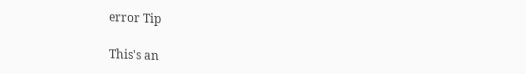error Tip

This's an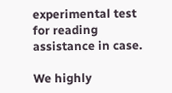experimental test for reading assistance in case.

We highly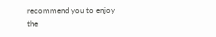recommend you to enjoy the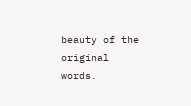beauty of the original words.